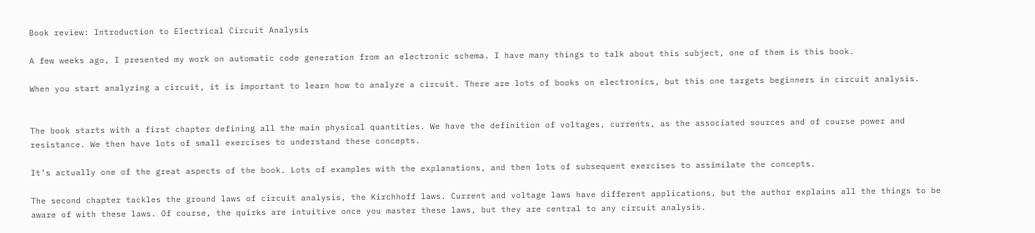Book review: Introduction to Electrical Circuit Analysis

A few weeks ago, I presented my work on automatic code generation from an electronic schema. I have many things to talk about this subject, one of them is this book.

When you start analyzing a circuit, it is important to learn how to analyze a circuit. There are lots of books on electronics, but this one targets beginners in circuit analysis.


The book starts with a first chapter defining all the main physical quantities. We have the definition of voltages, currents, as the associated sources and of course power and resistance. We then have lots of small exercises to understand these concepts.

It’s actually one of the great aspects of the book. Lots of examples with the explanations, and then lots of subsequent exercises to assimilate the concepts.

The second chapter tackles the ground laws of circuit analysis, the Kirchhoff laws. Current and voltage laws have different applications, but the author explains all the things to be aware of with these laws. Of course, the quirks are intuitive once you master these laws, but they are central to any circuit analysis.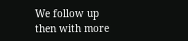We follow up then with more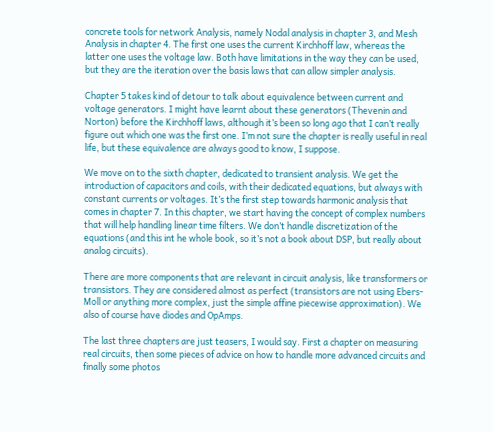concrete tools for network Analysis, namely Nodal analysis in chapter 3, and Mesh Analysis in chapter 4. The first one uses the current Kirchhoff law, whereas the latter one uses the voltage law. Both have limitations in the way they can be used, but they are the iteration over the basis laws that can allow simpler analysis.

Chapter 5 takes kind of detour to talk about equivalence between current and voltage generators. I might have learnt about these generators (Thevenin and Norton) before the Kirchhoff laws, although it’s been so long ago that I can’t really figure out which one was the first one. I’m not sure the chapter is really useful in real life, but these equivalence are always good to know, I suppose.

We move on to the sixth chapter, dedicated to transient analysis. We get the introduction of capacitors and coils, with their dedicated equations, but always with constant currents or voltages. It’s the first step towards harmonic analysis that comes in chapter 7. In this chapter, we start having the concept of complex numbers that will help handling linear time filters. We don’t handle discretization of the equations (and this int he whole book, so it’s not a book about DSP, but really about analog circuits).

There are more components that are relevant in circuit analysis, like transformers or transistors. They are considered almost as perfect (transistors are not using Ebers-Moll or anything more complex, just the simple affine piecewise approximation). We also of course have diodes and OpAmps.

The last three chapters are just teasers, I would say. First a chapter on measuring real circuits, then some pieces of advice on how to handle more advanced circuits and finally some photos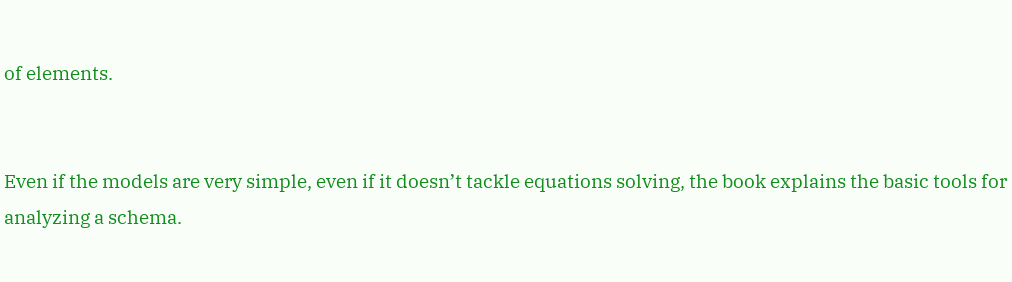of elements.


Even if the models are very simple, even if it doesn’t tackle equations solving, the book explains the basic tools for analyzing a schema.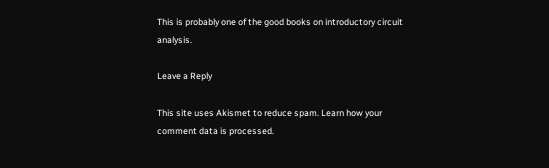This is probably one of the good books on introductory circuit analysis.

Leave a Reply

This site uses Akismet to reduce spam. Learn how your comment data is processed.